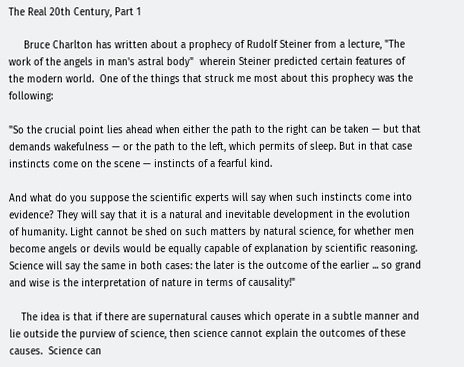The Real 20th Century, Part 1

     Bruce Charlton has written about a prophecy of Rudolf Steiner from a lecture, "The work of the angels in man's astral body"  wherein Steiner predicted certain features of the modern world.  One of the things that struck me most about this prophecy was the following:

"So the crucial point lies ahead when either the path to the right can be taken — but that demands wakefulness — or the path to the left, which permits of sleep. But in that case instincts come on the scene — instincts of a fearful kind.

And what do you suppose the scientific experts will say when such instincts come into evidence? They will say that it is a natural and inevitable development in the evolution of humanity. Light cannot be shed on such matters by natural science, for whether men become angels or devils would be equally capable of explanation by scientific reasoning. Science will say the same in both cases: the later is the outcome of the earlier ... so grand and wise is the interpretation of nature in terms of causality!"

    The idea is that if there are supernatural causes which operate in a subtle manner and lie outside the purview of science, then science cannot explain the outcomes of these causes.  Science can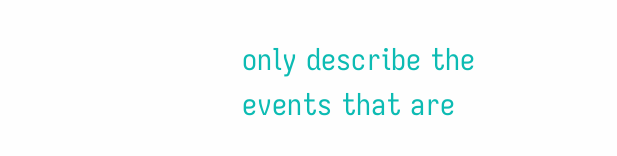only describe the events that are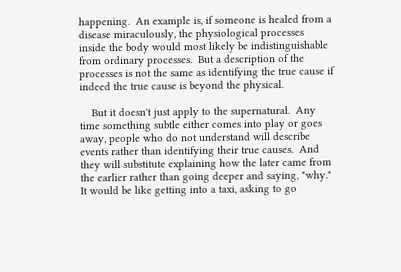happening.  An example is, if someone is healed from a disease miraculously, the physiological processes inside the body would most likely be indistinguishable from ordinary processes.  But a description of the processes is not the same as identifying the true cause if indeed the true cause is beyond the physical.

    But it doesn't just apply to the supernatural.  Any time something subtle either comes into play or goes away, people who do not understand will describe events rather than identifying their true causes.  And they will substitute explaining how the later came from the earlier rather than going deeper and saying, "why."  It would be like getting into a taxi, asking to go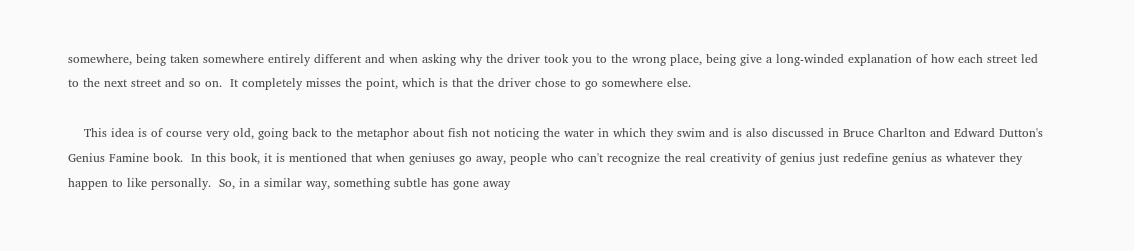somewhere, being taken somewhere entirely different and when asking why the driver took you to the wrong place, being give a long-winded explanation of how each street led to the next street and so on.  It completely misses the point, which is that the driver chose to go somewhere else.

    This idea is of course very old, going back to the metaphor about fish not noticing the water in which they swim and is also discussed in Bruce Charlton and Edward Dutton's Genius Famine book.  In this book, it is mentioned that when geniuses go away, people who can't recognize the real creativity of genius just redefine genius as whatever they happen to like personally.  So, in a similar way, something subtle has gone away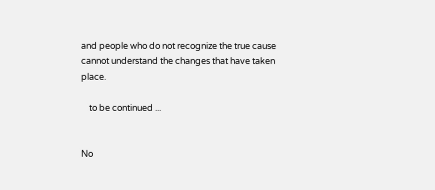and people who do not recognize the true cause cannot understand the changes that have taken place.

    to be continued ...


No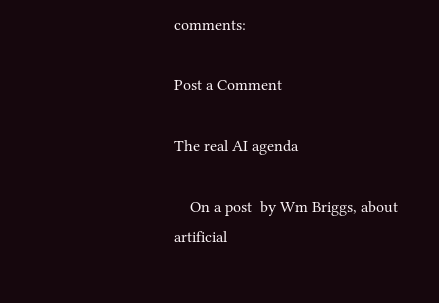comments:

Post a Comment

The real AI agenda

    On a post  by Wm Briggs, about artificial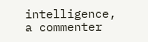intelligence, a commenter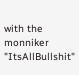with the monniker "ItsAllBullshit"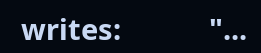writes:           "...